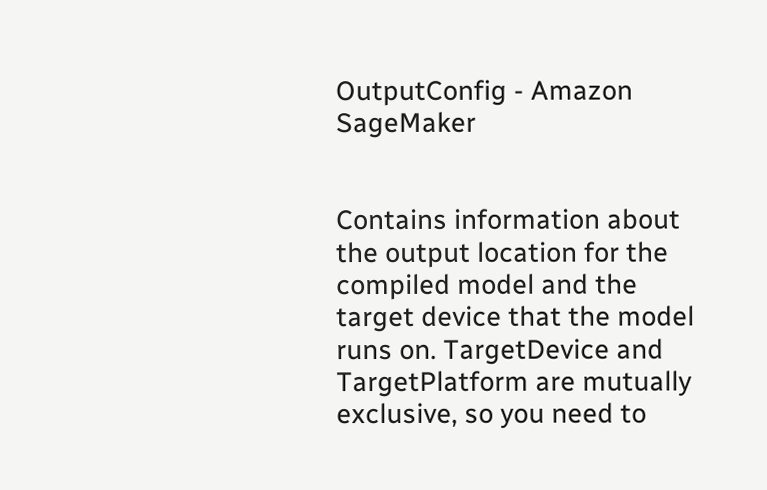OutputConfig - Amazon SageMaker


Contains information about the output location for the compiled model and the target device that the model runs on. TargetDevice and TargetPlatform are mutually exclusive, so you need to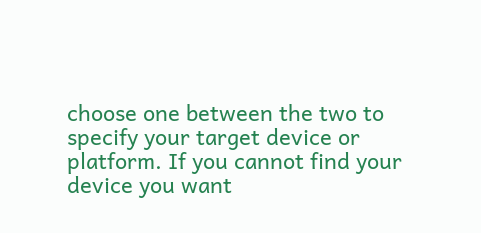choose one between the two to specify your target device or platform. If you cannot find your device you want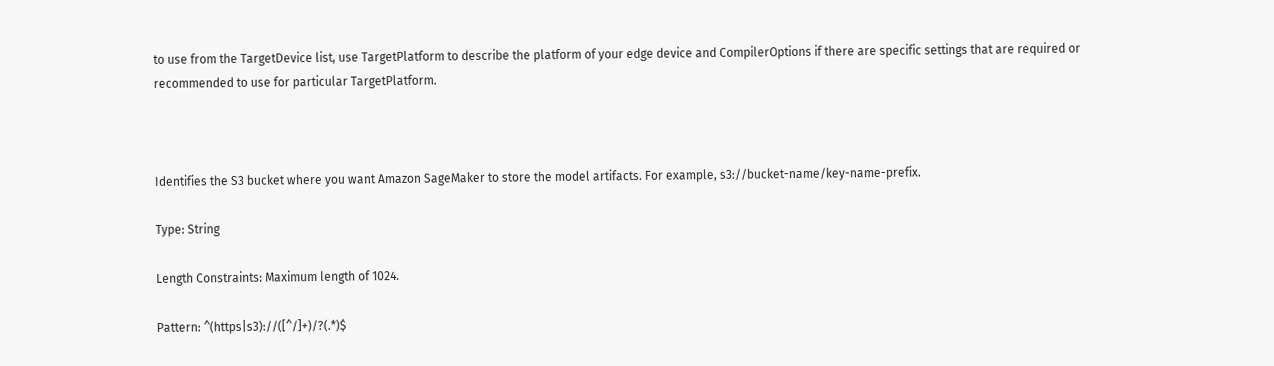to use from the TargetDevice list, use TargetPlatform to describe the platform of your edge device and CompilerOptions if there are specific settings that are required or recommended to use for particular TargetPlatform.



Identifies the S3 bucket where you want Amazon SageMaker to store the model artifacts. For example, s3://bucket-name/key-name-prefix.

Type: String

Length Constraints: Maximum length of 1024.

Pattern: ^(https|s3)://([^/]+)/?(.*)$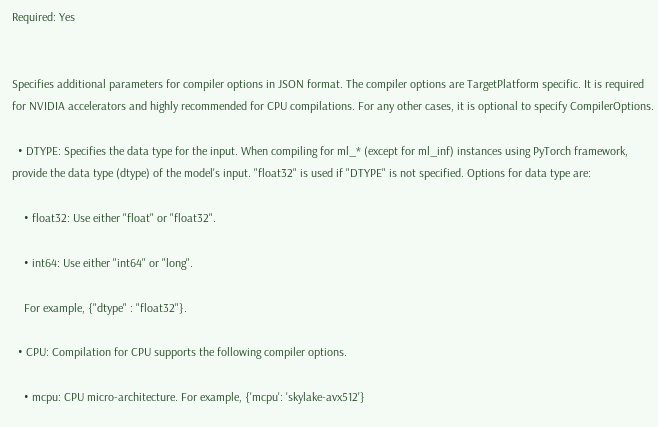Required: Yes


Specifies additional parameters for compiler options in JSON format. The compiler options are TargetPlatform specific. It is required for NVIDIA accelerators and highly recommended for CPU compilations. For any other cases, it is optional to specify CompilerOptions.

  • DTYPE: Specifies the data type for the input. When compiling for ml_* (except for ml_inf) instances using PyTorch framework, provide the data type (dtype) of the model's input. "float32" is used if "DTYPE" is not specified. Options for data type are:

    • float32: Use either "float" or "float32".

    • int64: Use either "int64" or "long".

    For example, {"dtype" : "float32"}.

  • CPU: Compilation for CPU supports the following compiler options.

    • mcpu: CPU micro-architecture. For example, {'mcpu': 'skylake-avx512'}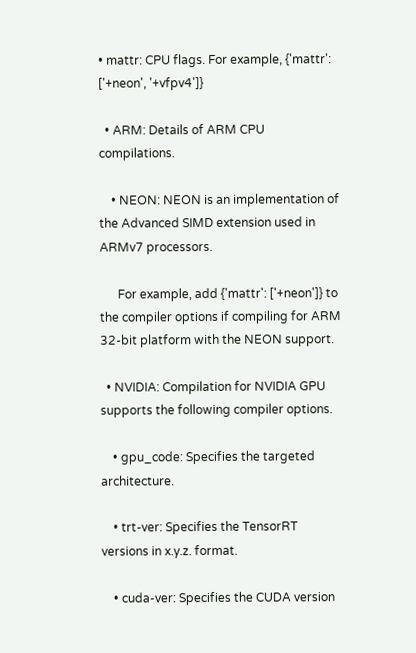• mattr: CPU flags. For example, {'mattr': ['+neon', '+vfpv4']}

  • ARM: Details of ARM CPU compilations.

    • NEON: NEON is an implementation of the Advanced SIMD extension used in ARMv7 processors.

      For example, add {'mattr': ['+neon']} to the compiler options if compiling for ARM 32-bit platform with the NEON support.

  • NVIDIA: Compilation for NVIDIA GPU supports the following compiler options.

    • gpu_code: Specifies the targeted architecture.

    • trt-ver: Specifies the TensorRT versions in x.y.z. format.

    • cuda-ver: Specifies the CUDA version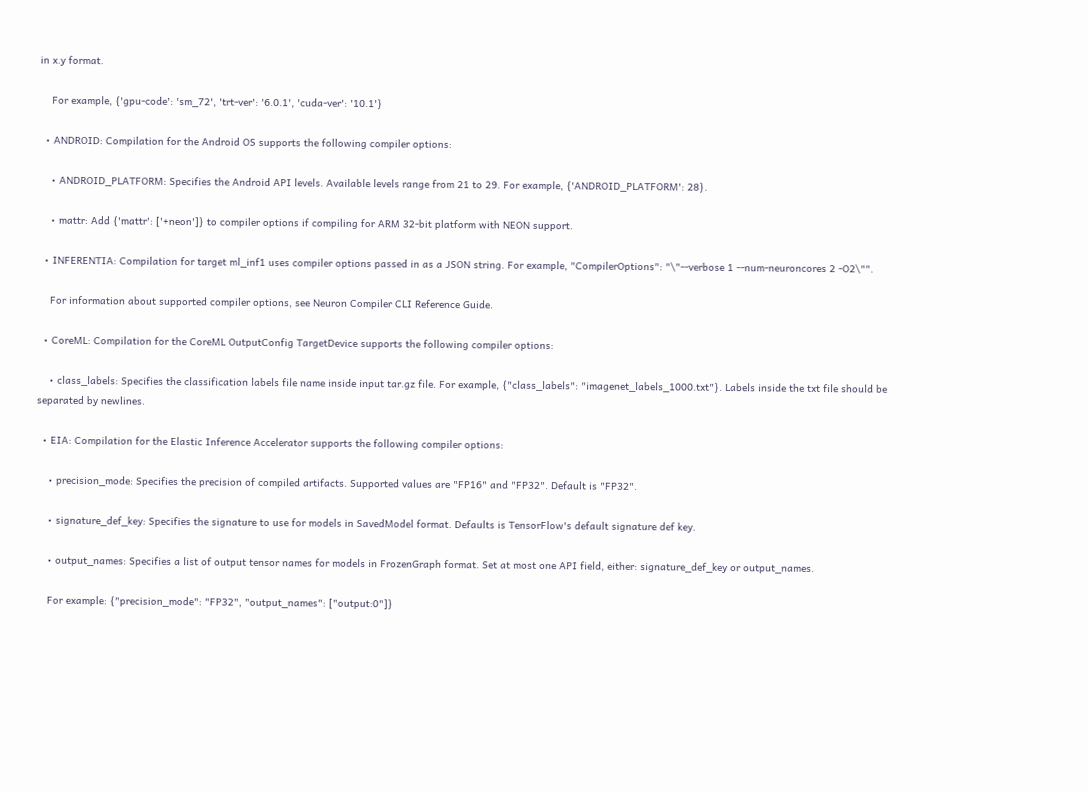in x.y format.

    For example, {'gpu-code': 'sm_72', 'trt-ver': '6.0.1', 'cuda-ver': '10.1'}

  • ANDROID: Compilation for the Android OS supports the following compiler options:

    • ANDROID_PLATFORM: Specifies the Android API levels. Available levels range from 21 to 29. For example, {'ANDROID_PLATFORM': 28}.

    • mattr: Add {'mattr': ['+neon']} to compiler options if compiling for ARM 32-bit platform with NEON support.

  • INFERENTIA: Compilation for target ml_inf1 uses compiler options passed in as a JSON string. For example, "CompilerOptions": "\"--verbose 1 --num-neuroncores 2 -O2\"".

    For information about supported compiler options, see Neuron Compiler CLI Reference Guide.

  • CoreML: Compilation for the CoreML OutputConfig TargetDevice supports the following compiler options:

    • class_labels: Specifies the classification labels file name inside input tar.gz file. For example, {"class_labels": "imagenet_labels_1000.txt"}. Labels inside the txt file should be separated by newlines.

  • EIA: Compilation for the Elastic Inference Accelerator supports the following compiler options:

    • precision_mode: Specifies the precision of compiled artifacts. Supported values are "FP16" and "FP32". Default is "FP32".

    • signature_def_key: Specifies the signature to use for models in SavedModel format. Defaults is TensorFlow's default signature def key.

    • output_names: Specifies a list of output tensor names for models in FrozenGraph format. Set at most one API field, either: signature_def_key or output_names.

    For example: {"precision_mode": "FP32", "output_names": ["output:0"]}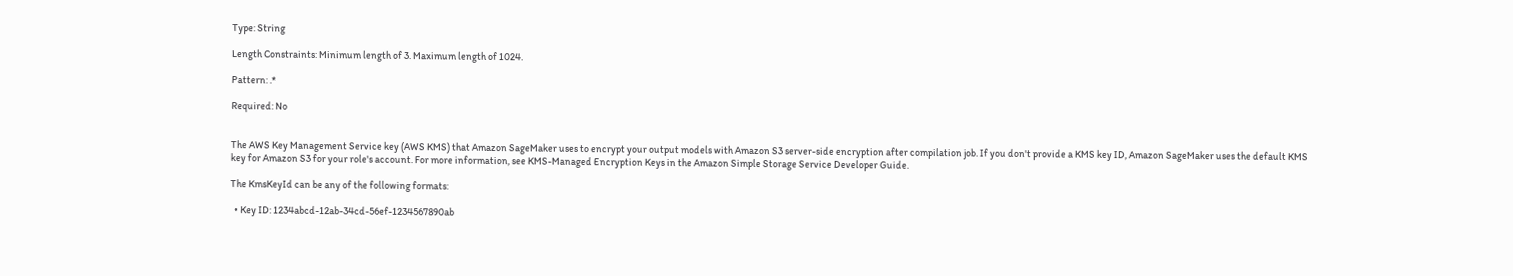Type: String

Length Constraints: Minimum length of 3. Maximum length of 1024.

Pattern: .*

Required: No


The AWS Key Management Service key (AWS KMS) that Amazon SageMaker uses to encrypt your output models with Amazon S3 server-side encryption after compilation job. If you don't provide a KMS key ID, Amazon SageMaker uses the default KMS key for Amazon S3 for your role's account. For more information, see KMS-Managed Encryption Keys in the Amazon Simple Storage Service Developer Guide.

The KmsKeyId can be any of the following formats:

  • Key ID: 1234abcd-12ab-34cd-56ef-1234567890ab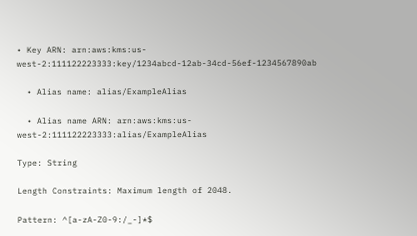• Key ARN: arn:aws:kms:us-west-2:111122223333:key/1234abcd-12ab-34cd-56ef-1234567890ab

  • Alias name: alias/ExampleAlias

  • Alias name ARN: arn:aws:kms:us-west-2:111122223333:alias/ExampleAlias

Type: String

Length Constraints: Maximum length of 2048.

Pattern: ^[a-zA-Z0-9:/_-]*$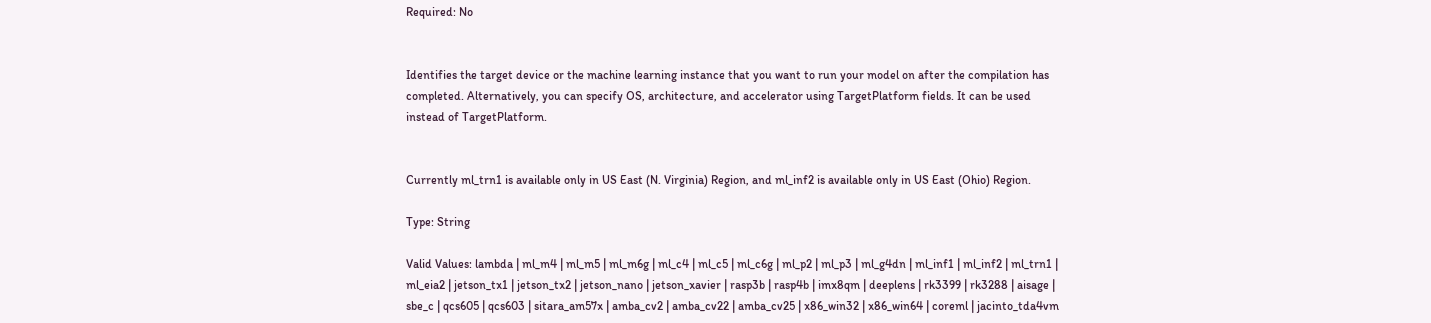Required: No


Identifies the target device or the machine learning instance that you want to run your model on after the compilation has completed. Alternatively, you can specify OS, architecture, and accelerator using TargetPlatform fields. It can be used instead of TargetPlatform.


Currently ml_trn1 is available only in US East (N. Virginia) Region, and ml_inf2 is available only in US East (Ohio) Region.

Type: String

Valid Values: lambda | ml_m4 | ml_m5 | ml_m6g | ml_c4 | ml_c5 | ml_c6g | ml_p2 | ml_p3 | ml_g4dn | ml_inf1 | ml_inf2 | ml_trn1 | ml_eia2 | jetson_tx1 | jetson_tx2 | jetson_nano | jetson_xavier | rasp3b | rasp4b | imx8qm | deeplens | rk3399 | rk3288 | aisage | sbe_c | qcs605 | qcs603 | sitara_am57x | amba_cv2 | amba_cv22 | amba_cv25 | x86_win32 | x86_win64 | coreml | jacinto_tda4vm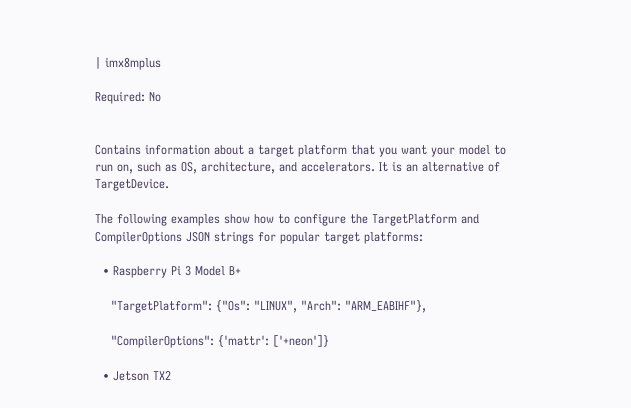| imx8mplus

Required: No


Contains information about a target platform that you want your model to run on, such as OS, architecture, and accelerators. It is an alternative of TargetDevice.

The following examples show how to configure the TargetPlatform and CompilerOptions JSON strings for popular target platforms:

  • Raspberry Pi 3 Model B+

    "TargetPlatform": {"Os": "LINUX", "Arch": "ARM_EABIHF"},

    "CompilerOptions": {'mattr': ['+neon']}

  • Jetson TX2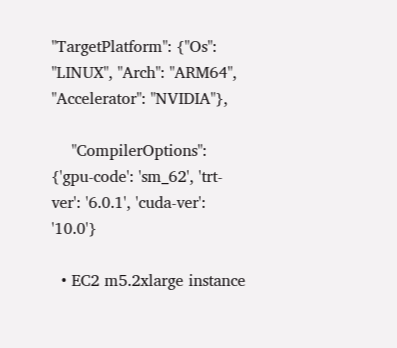"TargetPlatform": {"Os": "LINUX", "Arch": "ARM64", "Accelerator": "NVIDIA"},

    "CompilerOptions": {'gpu-code': 'sm_62', 'trt-ver': '6.0.1', 'cuda-ver': '10.0'}

  • EC2 m5.2xlarge instance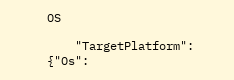OS

    "TargetPlatform": {"Os":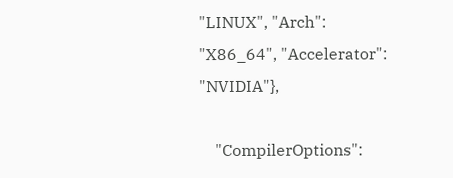"LINUX", "Arch": "X86_64", "Accelerator": "NVIDIA"},

    "CompilerOptions":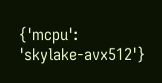{'mcpu': 'skylake-avx512'}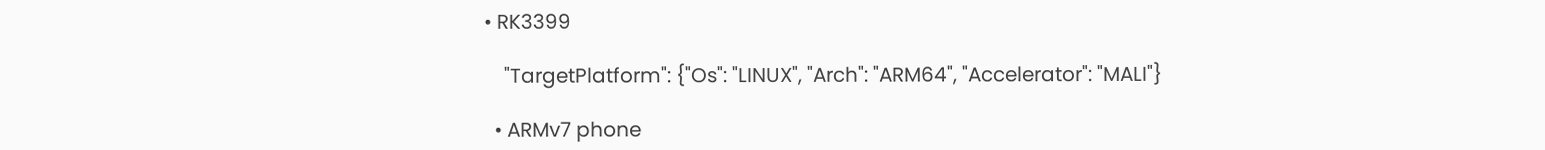• RK3399

    "TargetPlatform": {"Os": "LINUX", "Arch": "ARM64", "Accelerator": "MALI"}

  • ARMv7 phone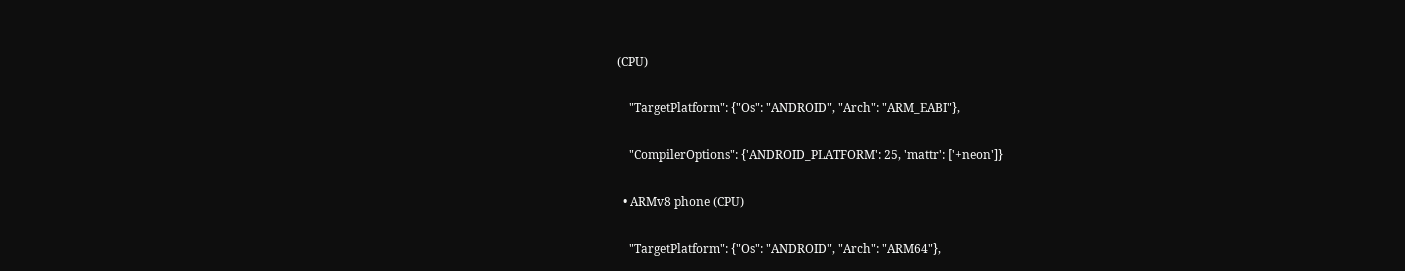(CPU)

    "TargetPlatform": {"Os": "ANDROID", "Arch": "ARM_EABI"},

    "CompilerOptions": {'ANDROID_PLATFORM': 25, 'mattr': ['+neon']}

  • ARMv8 phone (CPU)

    "TargetPlatform": {"Os": "ANDROID", "Arch": "ARM64"},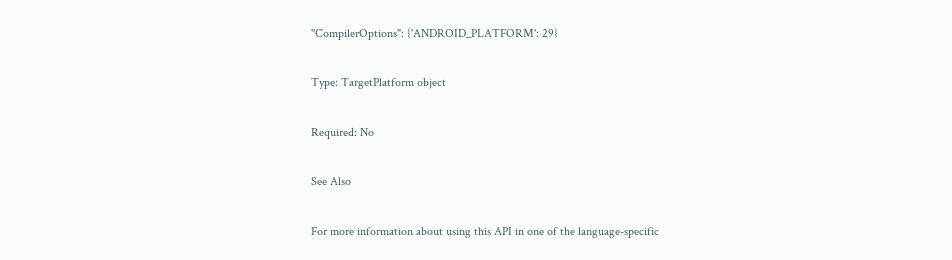"CompilerOptions": {'ANDROID_PLATFORM': 29}

Type: TargetPlatform object

Required: No

See Also

For more information about using this API in one of the language-specific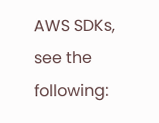AWS SDKs, see the following: